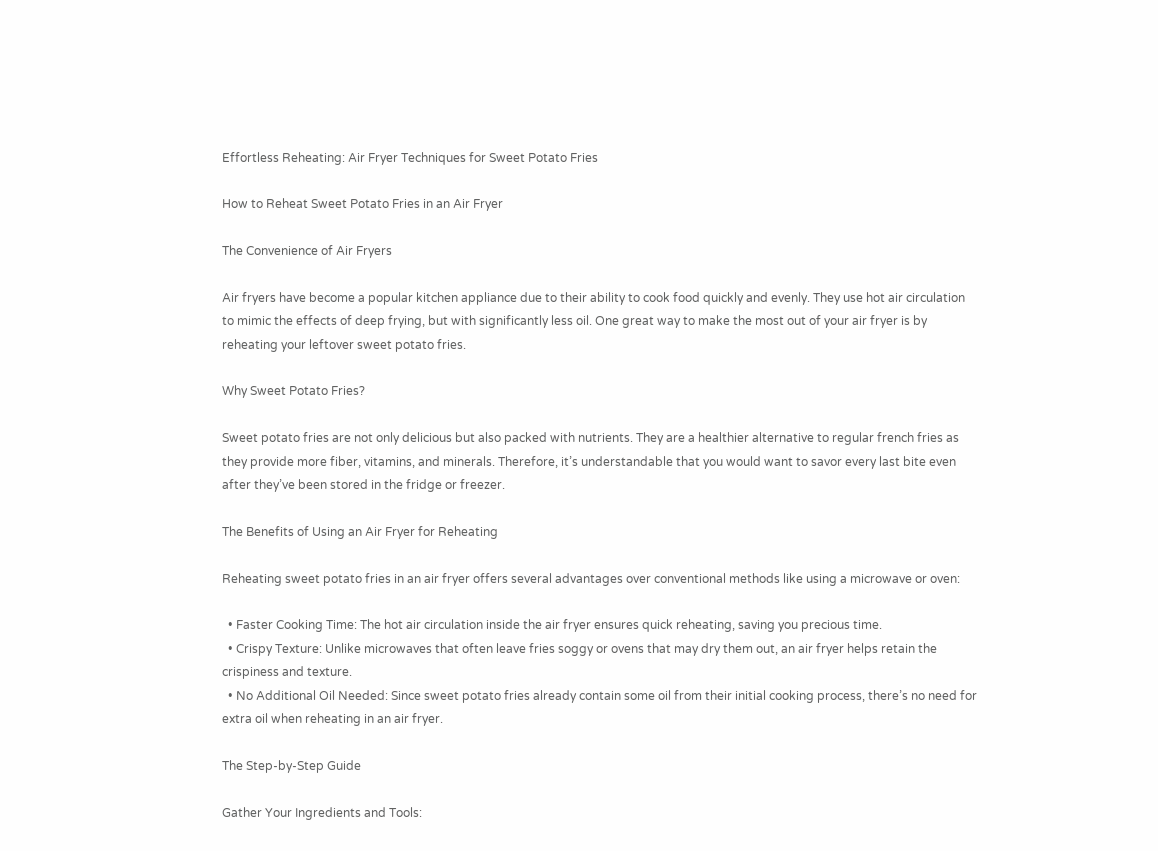Effortless Reheating: Air Fryer Techniques for Sweet Potato Fries

How to Reheat Sweet Potato Fries in an Air Fryer

The Convenience of Air Fryers

Air fryers have become a popular kitchen appliance due to their ability to cook food quickly and evenly. They use hot air circulation to mimic the effects of deep frying, but with significantly less oil. One great way to make the most out of your air fryer is by reheating your leftover sweet potato fries.

Why Sweet Potato Fries?

Sweet potato fries are not only delicious but also packed with nutrients. They are a healthier alternative to regular french fries as they provide more fiber, vitamins, and minerals. Therefore, it’s understandable that you would want to savor every last bite even after they’ve been stored in the fridge or freezer.

The Benefits of Using an Air Fryer for Reheating

Reheating sweet potato fries in an air fryer offers several advantages over conventional methods like using a microwave or oven:

  • Faster Cooking Time: The hot air circulation inside the air fryer ensures quick reheating, saving you precious time.
  • Crispy Texture: Unlike microwaves that often leave fries soggy or ovens that may dry them out, an air fryer helps retain the crispiness and texture.
  • No Additional Oil Needed: Since sweet potato fries already contain some oil from their initial cooking process, there’s no need for extra oil when reheating in an air fryer.

The Step-by-Step Guide

Gather Your Ingredients and Tools: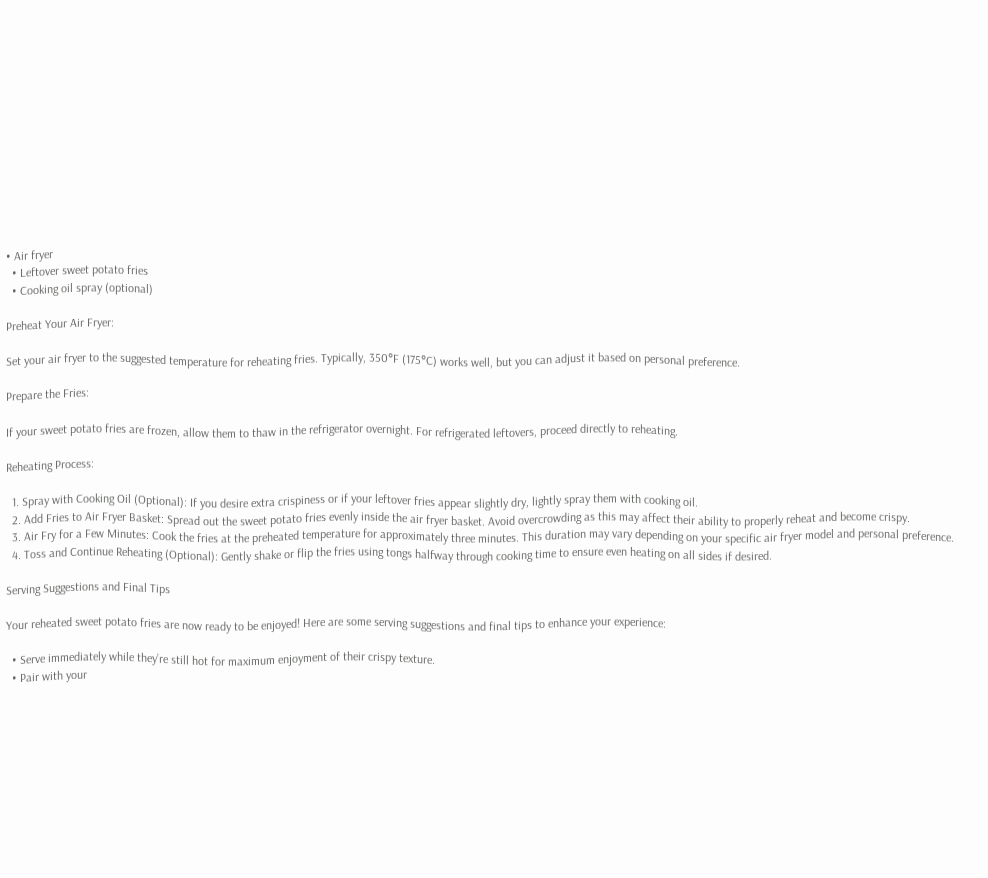• Air fryer
  • Leftover sweet potato fries
  • Cooking oil spray (optional)

Preheat Your Air Fryer:

Set your air fryer to the suggested temperature for reheating fries. Typically, 350°F (175°C) works well, but you can adjust it based on personal preference.

Prepare the Fries:

If your sweet potato fries are frozen, allow them to thaw in the refrigerator overnight. For refrigerated leftovers, proceed directly to reheating.

Reheating Process:

  1. Spray with Cooking Oil (Optional): If you desire extra crispiness or if your leftover fries appear slightly dry, lightly spray them with cooking oil.
  2. Add Fries to Air Fryer Basket: Spread out the sweet potato fries evenly inside the air fryer basket. Avoid overcrowding as this may affect their ability to properly reheat and become crispy.
  3. Air Fry for a Few Minutes: Cook the fries at the preheated temperature for approximately three minutes. This duration may vary depending on your specific air fryer model and personal preference.
  4. Toss and Continue Reheating (Optional): Gently shake or flip the fries using tongs halfway through cooking time to ensure even heating on all sides if desired.

Serving Suggestions and Final Tips

Your reheated sweet potato fries are now ready to be enjoyed! Here are some serving suggestions and final tips to enhance your experience:

  • Serve immediately while they’re still hot for maximum enjoyment of their crispy texture.
  • Pair with your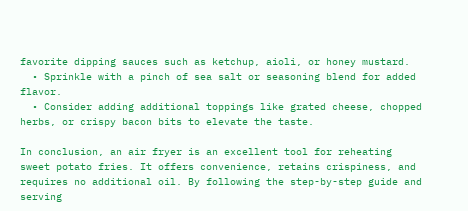favorite dipping sauces such as ketchup, aioli, or honey mustard.
  • Sprinkle with a pinch of sea salt or seasoning blend for added flavor.
  • Consider adding additional toppings like grated cheese, chopped herbs, or crispy bacon bits to elevate the taste.

In conclusion, an air fryer is an excellent tool for reheating sweet potato fries. It offers convenience, retains crispiness, and requires no additional oil. By following the step-by-step guide and serving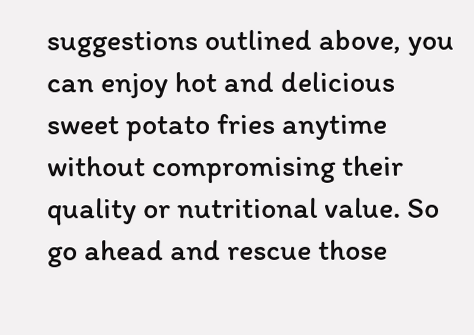suggestions outlined above, you can enjoy hot and delicious sweet potato fries anytime without compromising their quality or nutritional value. So go ahead and rescue those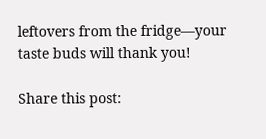leftovers from the fridge—your taste buds will thank you!

Share this post: